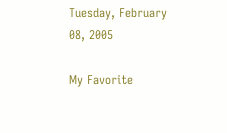Tuesday, February 08, 2005

My Favorite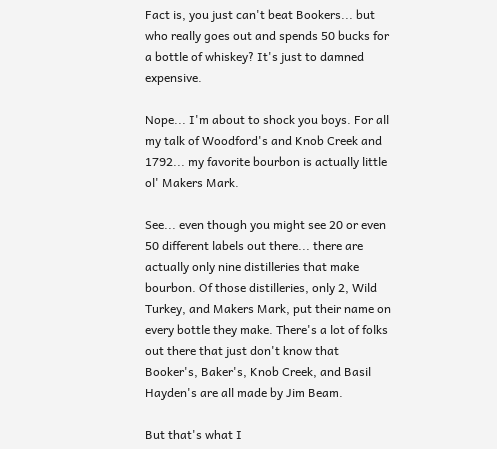Fact is, you just can't beat Bookers... but who really goes out and spends 50 bucks for a bottle of whiskey? It's just to damned expensive.

Nope... I'm about to shock you boys. For all my talk of Woodford's and Knob Creek and 1792... my favorite bourbon is actually little ol' Makers Mark.

See... even though you might see 20 or even 50 different labels out there... there are actually only nine distilleries that make bourbon. Of those distilleries, only 2, Wild Turkey, and Makers Mark, put their name on every bottle they make. There's a lot of folks out there that just don't know that Booker's, Baker's, Knob Creek, and Basil Hayden's are all made by Jim Beam.

But that's what I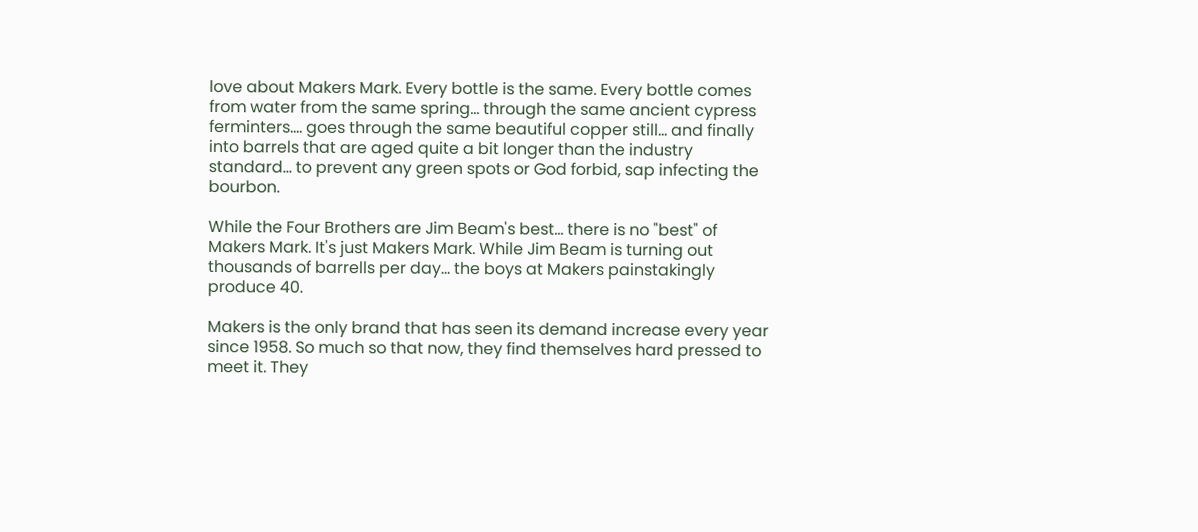love about Makers Mark. Every bottle is the same. Every bottle comes from water from the same spring... through the same ancient cypress ferminters.... goes through the same beautiful copper still... and finally into barrels that are aged quite a bit longer than the industry standard... to prevent any green spots or God forbid, sap infecting the bourbon.

While the Four Brothers are Jim Beam's best... there is no "best" of Makers Mark. It's just Makers Mark. While Jim Beam is turning out thousands of barrells per day... the boys at Makers painstakingly produce 40.

Makers is the only brand that has seen its demand increase every year since 1958. So much so that now, they find themselves hard pressed to meet it. They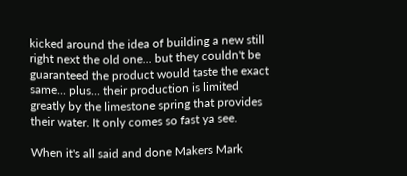kicked around the idea of building a new still right next the old one... but they couldn't be guaranteed the product would taste the exact same... plus... their production is limited greatly by the limestone spring that provides their water. It only comes so fast ya see.

When it's all said and done Makers Mark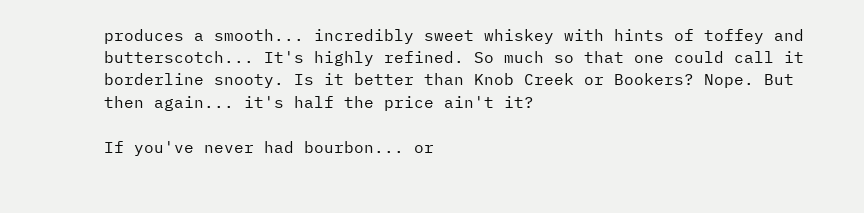produces a smooth... incredibly sweet whiskey with hints of toffey and butterscotch... It's highly refined. So much so that one could call it borderline snooty. Is it better than Knob Creek or Bookers? Nope. But then again... it's half the price ain't it?

If you've never had bourbon... or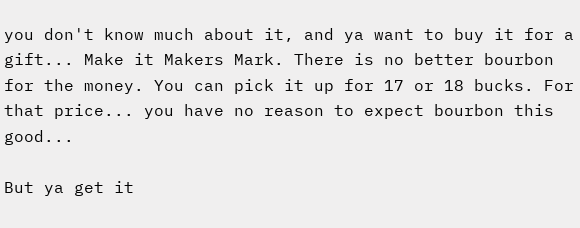you don't know much about it, and ya want to buy it for a gift... Make it Makers Mark. There is no better bourbon for the money. You can pick it up for 17 or 18 bucks. For that price... you have no reason to expect bourbon this good...

But ya get it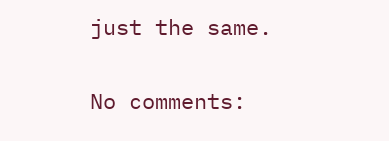just the same.

No comments: